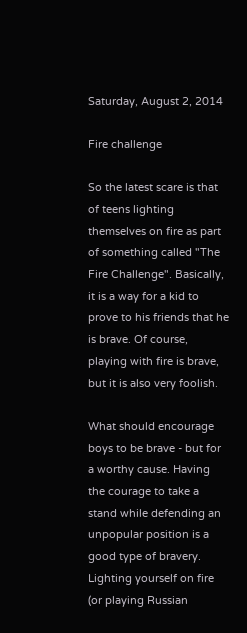Saturday, August 2, 2014

Fire challenge

So the latest scare is that of teens lighting themselves on fire as part of something called "The Fire Challenge". Basically, it is a way for a kid to prove to his friends that he is brave. Of course, playing with fire is brave, but it is also very foolish.

What should encourage boys to be brave - but for a worthy cause. Having the courage to take a stand while defending an unpopular position is a good type of bravery. Lighting yourself on fire (or playing Russian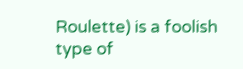Roulette) is a foolish type of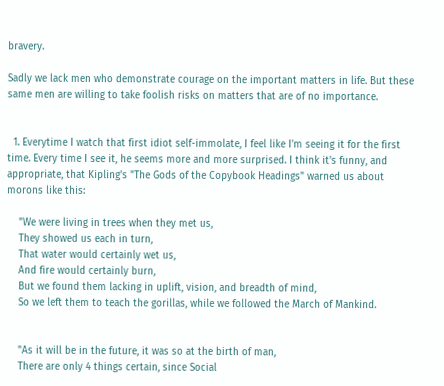bravery.

Sadly we lack men who demonstrate courage on the important matters in life. But these same men are willing to take foolish risks on matters that are of no importance.


  1. Everytime I watch that first idiot self-immolate, I feel like I'm seeing it for the first time. Every time I see it, he seems more and more surprised. I think it's funny, and appropriate, that Kipling's "The Gods of the Copybook Headings" warned us about morons like this:

    "We were living in trees when they met us,
    They showed us each in turn,
    That water would certainly wet us,
    And fire would certainly burn,
    But we found them lacking in uplift, vision, and breadth of mind,
    So we left them to teach the gorillas, while we followed the March of Mankind.


    "As it will be in the future, it was so at the birth of man,
    There are only 4 things certain, since Social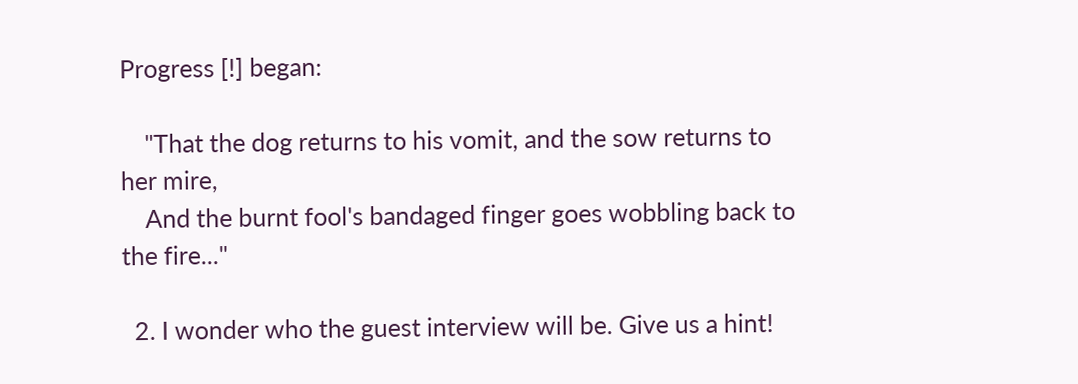Progress [!] began:

    "That the dog returns to his vomit, and the sow returns to her mire,
    And the burnt fool's bandaged finger goes wobbling back to the fire..."

  2. I wonder who the guest interview will be. Give us a hint!